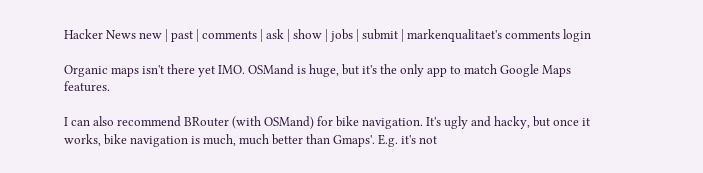Hacker News new | past | comments | ask | show | jobs | submit | markenqualitaet's comments login

Organic maps isn't there yet IMO. OSMand is huge, but it's the only app to match Google Maps features.

I can also recommend BRouter (with OSMand) for bike navigation. It's ugly and hacky, but once it works, bike navigation is much, much better than Gmaps'. E.g. it's not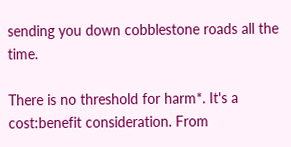sending you down cobblestone roads all the time.

There is no threshold for harm*. It's a cost:benefit consideration. From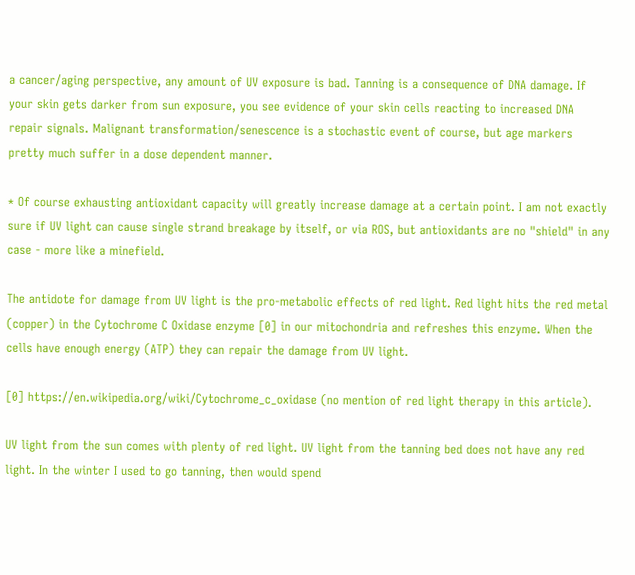a cancer/aging perspective, any amount of UV exposure is bad. Tanning is a consequence of DNA damage. If your skin gets darker from sun exposure, you see evidence of your skin cells reacting to increased DNA repair signals. Malignant transformation/senescence is a stochastic event of course, but age markers pretty much suffer in a dose dependent manner.

* Of course exhausting antioxidant capacity will greatly increase damage at a certain point. I am not exactly sure if UV light can cause single strand breakage by itself, or via ROS, but antioxidants are no "shield" in any case - more like a minefield.

The antidote for damage from UV light is the pro-metabolic effects of red light. Red light hits the red metal (copper) in the Cytochrome C Oxidase enzyme [0] in our mitochondria and refreshes this enzyme. When the cells have enough energy (ATP) they can repair the damage from UV light.

[0] https://en.wikipedia.org/wiki/Cytochrome_c_oxidase (no mention of red light therapy in this article).

UV light from the sun comes with plenty of red light. UV light from the tanning bed does not have any red light. In the winter I used to go tanning, then would spend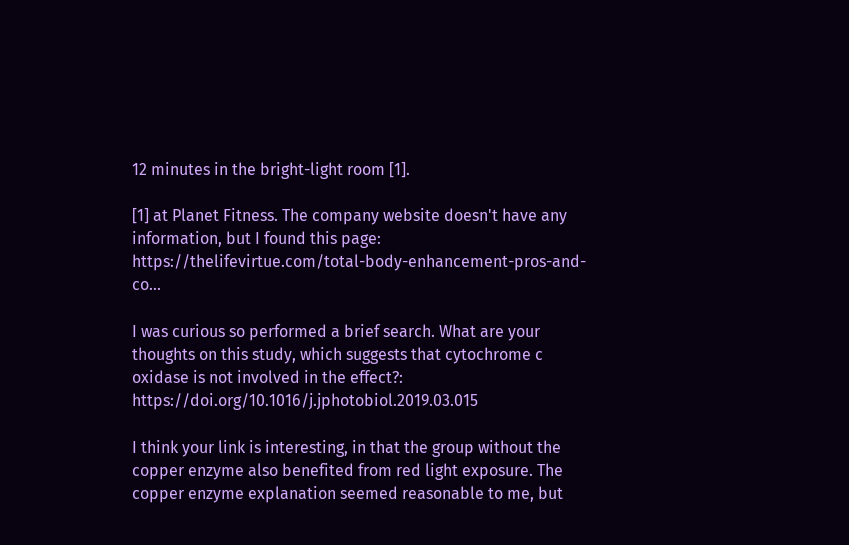12 minutes in the bright-light room [1].

[1] at Planet Fitness. The company website doesn't have any information, but I found this page: https://thelifevirtue.com/total-body-enhancement-pros-and-co...

I was curious so performed a brief search. What are your thoughts on this study, which suggests that cytochrome c oxidase is not involved in the effect?: https://doi.org/10.1016/j.jphotobiol.2019.03.015

I think your link is interesting, in that the group without the copper enzyme also benefited from red light exposure. The copper enzyme explanation seemed reasonable to me, but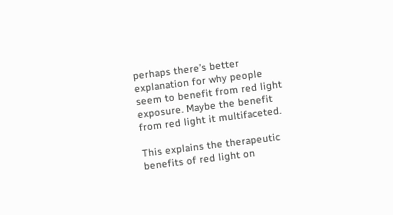perhaps there’s better explanation for why people seem to benefit from red light exposure. Maybe the benefit from red light it multifaceted.

This explains the therapeutic benefits of red light on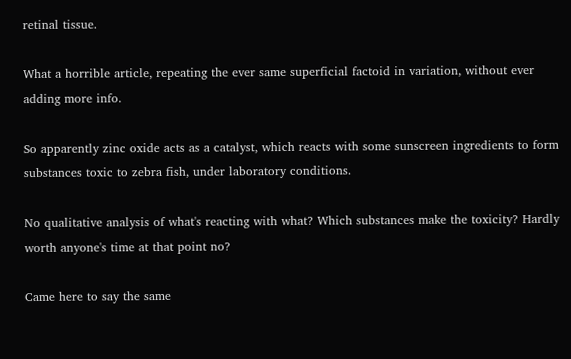retinal tissue.

What a horrible article, repeating the ever same superficial factoid in variation, without ever adding more info.

So apparently zinc oxide acts as a catalyst, which reacts with some sunscreen ingredients to form substances toxic to zebra fish, under laboratory conditions.

No qualitative analysis of what's reacting with what? Which substances make the toxicity? Hardly worth anyone's time at that point no?

Came here to say the same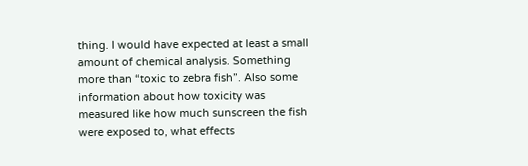thing. I would have expected at least a small amount of chemical analysis. Something more than “toxic to zebra fish”. Also some information about how toxicity was measured like how much sunscreen the fish were exposed to, what effects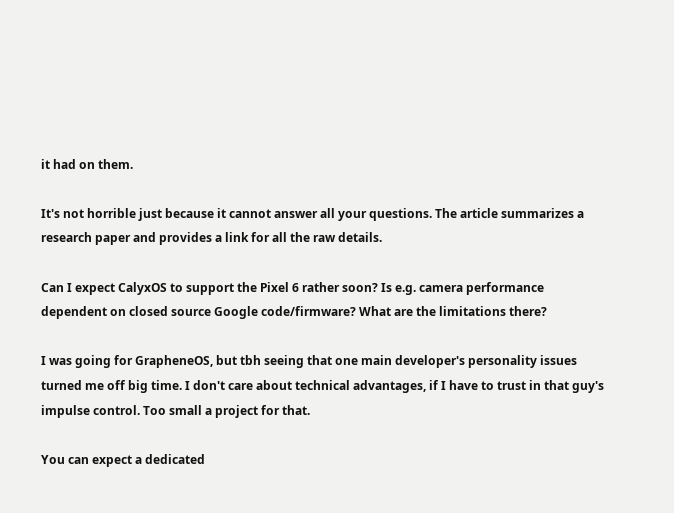it had on them.

It's not horrible just because it cannot answer all your questions. The article summarizes a research paper and provides a link for all the raw details.

Can I expect CalyxOS to support the Pixel 6 rather soon? Is e.g. camera performance dependent on closed source Google code/firmware? What are the limitations there?

I was going for GrapheneOS, but tbh seeing that one main developer's personality issues turned me off big time. I don't care about technical advantages, if I have to trust in that guy's impulse control. Too small a project for that.

You can expect a dedicated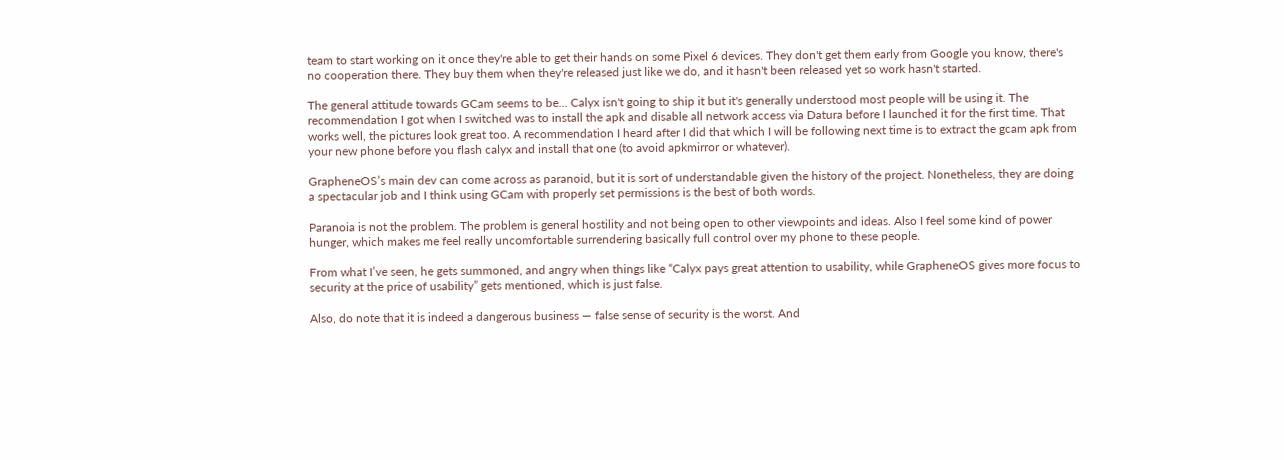team to start working on it once they're able to get their hands on some Pixel 6 devices. They don't get them early from Google you know, there's no cooperation there. They buy them when they're released just like we do, and it hasn't been released yet so work hasn't started.

The general attitude towards GCam seems to be... Calyx isn't going to ship it but it's generally understood most people will be using it. The recommendation I got when I switched was to install the apk and disable all network access via Datura before I launched it for the first time. That works well, the pictures look great too. A recommendation I heard after I did that which I will be following next time is to extract the gcam apk from your new phone before you flash calyx and install that one (to avoid apkmirror or whatever).

GrapheneOS’s main dev can come across as paranoid, but it is sort of understandable given the history of the project. Nonetheless, they are doing a spectacular job and I think using GCam with properly set permissions is the best of both words.

Paranoia is not the problem. The problem is general hostility and not being open to other viewpoints and ideas. Also I feel some kind of power hunger, which makes me feel really uncomfortable surrendering basically full control over my phone to these people.

From what I’ve seen, he gets summoned, and angry when things like “Calyx pays great attention to usability, while GrapheneOS gives more focus to security at the price of usability” gets mentioned, which is just false.

Also, do note that it is indeed a dangerous business — false sense of security is the worst. And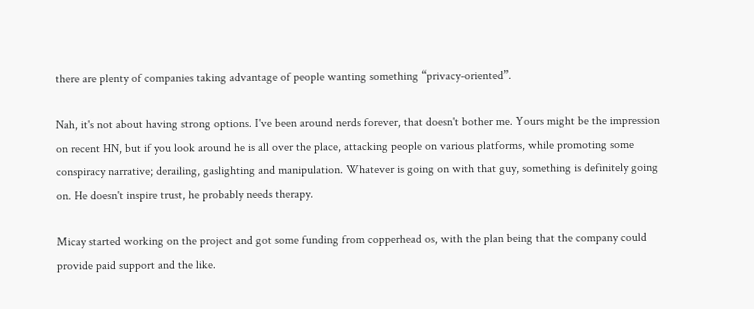there are plenty of companies taking advantage of people wanting something “privacy-oriented”.

Nah, it's not about having strong options. I've been around nerds forever, that doesn't bother me. Yours might be the impression on recent HN, but if you look around he is all over the place, attacking people on various platforms, while promoting some conspiracy narrative; derailing, gaslighting and manipulation. Whatever is going on with that guy, something is definitely going on. He doesn't inspire trust, he probably needs therapy.

Micay started working on the project and got some funding from copperhead os, with the plan being that the company could provide paid support and the like.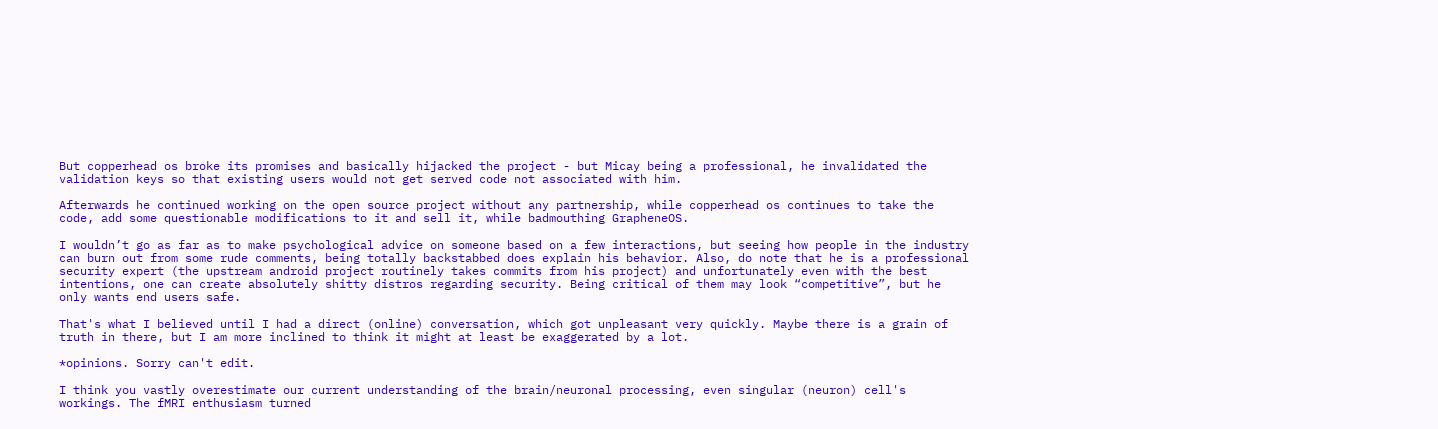But copperhead os broke its promises and basically hijacked the project - but Micay being a professional, he invalidated the validation keys so that existing users would not get served code not associated with him.

Afterwards he continued working on the open source project without any partnership, while copperhead os continues to take the code, add some questionable modifications to it and sell it, while badmouthing GrapheneOS.

I wouldn’t go as far as to make psychological advice on someone based on a few interactions, but seeing how people in the industry can burn out from some rude comments, being totally backstabbed does explain his behavior. Also, do note that he is a professional security expert (the upstream android project routinely takes commits from his project) and unfortunately even with the best intentions, one can create absolutely shitty distros regarding security. Being critical of them may look “competitive”, but he only wants end users safe.

That's what I believed until I had a direct (online) conversation, which got unpleasant very quickly. Maybe there is a grain of truth in there, but I am more inclined to think it might at least be exaggerated by a lot.

*opinions. Sorry can't edit.

I think you vastly overestimate our current understanding of the brain/neuronal processing, even singular (neuron) cell's workings. The fMRI enthusiasm turned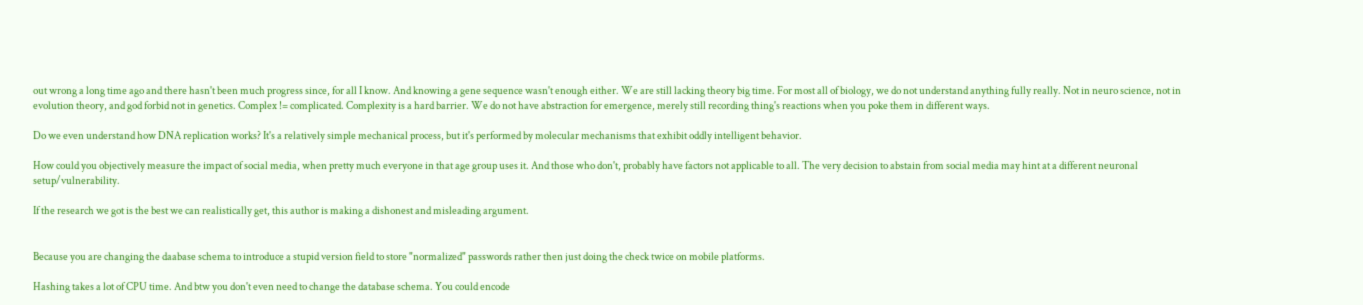out wrong a long time ago and there hasn't been much progress since, for all I know. And knowing a gene sequence wasn't enough either. We are still lacking theory big time. For most all of biology, we do not understand anything fully really. Not in neuro science, not in evolution theory, and god forbid not in genetics. Complex != complicated. Complexity is a hard barrier. We do not have abstraction for emergence, merely still recording thing's reactions when you poke them in different ways.

Do we even understand how DNA replication works? It's a relatively simple mechanical process, but it's performed by molecular mechanisms that exhibit oddly intelligent behavior.

How could you objectively measure the impact of social media, when pretty much everyone in that age group uses it. And those who don't, probably have factors not applicable to all. The very decision to abstain from social media may hint at a different neuronal setup/vulnerability.

If the research we got is the best we can realistically get, this author is making a dishonest and misleading argument.


Because you are changing the daabase schema to introduce a stupid version field to store "normalized" passwords rather then just doing the check twice on mobile platforms.

Hashing takes a lot of CPU time. And btw you don't even need to change the database schema. You could encode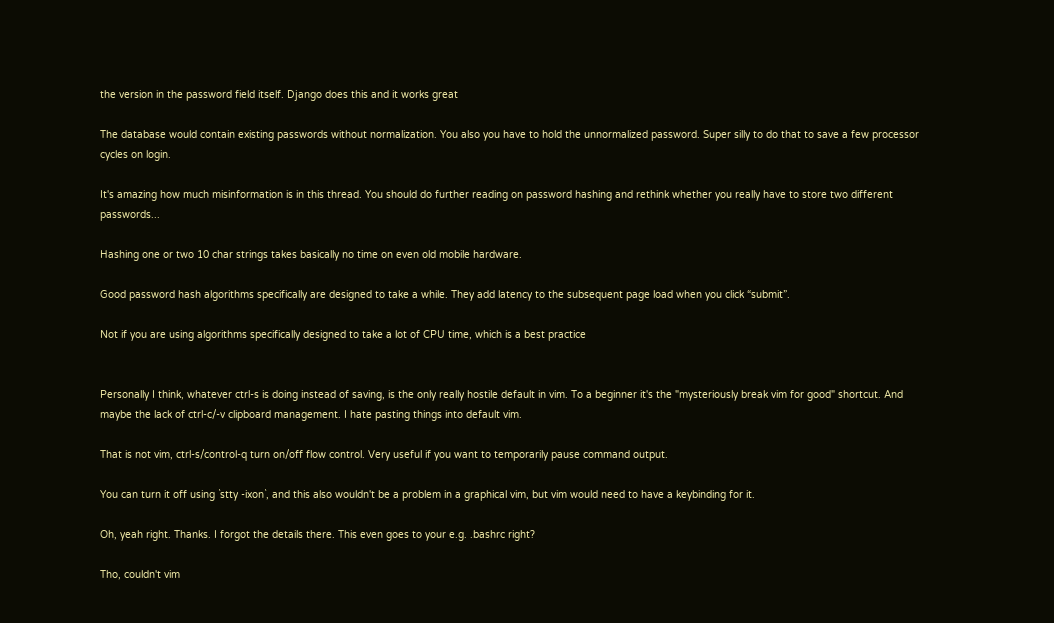the version in the password field itself. Django does this and it works great

The database would contain existing passwords without normalization. You also you have to hold the unnormalized password. Super silly to do that to save a few processor cycles on login.

It's amazing how much misinformation is in this thread. You should do further reading on password hashing and rethink whether you really have to store two different passwords...

Hashing one or two 10 char strings takes basically no time on even old mobile hardware.

Good password hash algorithms specifically are designed to take a while. They add latency to the subsequent page load when you click “submit”.

Not if you are using algorithms specifically designed to take a lot of CPU time, which is a best practice


Personally I think, whatever ctrl-s is doing instead of saving, is the only really hostile default in vim. To a beginner it's the "mysteriously break vim for good" shortcut. And maybe the lack of ctrl-c/-v clipboard management. I hate pasting things into default vim.

That is not vim, ctrl-s/control-q turn on/off flow control. Very useful if you want to temporarily pause command output.

You can turn it off using `stty -ixon`, and this also wouldn't be a problem in a graphical vim, but vim would need to have a keybinding for it.

Oh, yeah right. Thanks. I forgot the details there. This even goes to your e.g. .bashrc right?

Tho, couldn't vim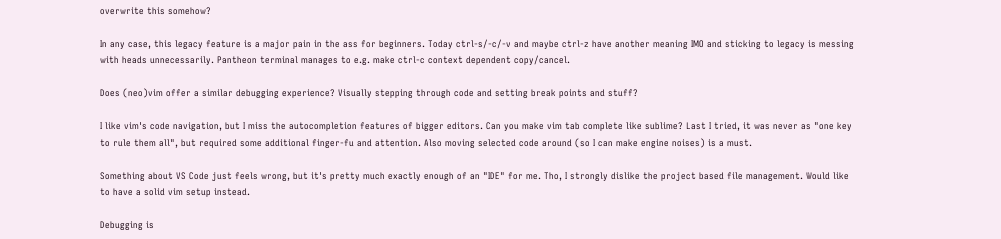overwrite this somehow?

In any case, this legacy feature is a major pain in the ass for beginners. Today ctrl-s/-c/-v and maybe ctrl-z have another meaning IMO and sticking to legacy is messing with heads unnecessarily. Pantheon terminal manages to e.g. make ctrl-c context dependent copy/cancel.

Does (neo)vim offer a similar debugging experience? Visually stepping through code and setting break points and stuff?

I like vim's code navigation, but I miss the autocompletion features of bigger editors. Can you make vim tab complete like sublime? Last I tried, it was never as "one key to rule them all", but required some additional finger-fu and attention. Also moving selected code around (so I can make engine noises) is a must.

Something about VS Code just feels wrong, but it's pretty much exactly enough of an "IDE" for me. Tho, I strongly dislike the project based file management. Would like to have a solid vim setup instead.

Debugging is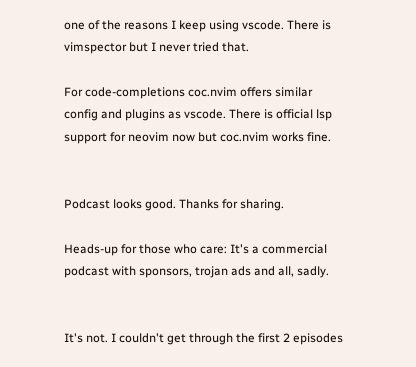one of the reasons I keep using vscode. There is vimspector but I never tried that.

For code-completions coc.nvim offers similar config and plugins as vscode. There is official lsp support for neovim now but coc.nvim works fine.


Podcast looks good. Thanks for sharing.

Heads-up for those who care: It's a commercial podcast with sponsors, trojan ads and all, sadly.


It's not. I couldn't get through the first 2 episodes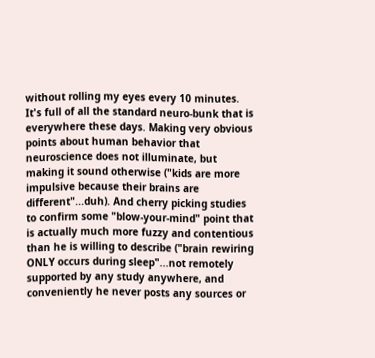without rolling my eyes every 10 minutes. It's full of all the standard neuro-bunk that is everywhere these days. Making very obvious points about human behavior that neuroscience does not illuminate, but making it sound otherwise ("kids are more impulsive because their brains are different"...duh). And cherry picking studies to confirm some "blow-your-mind" point that is actually much more fuzzy and contentious than he is willing to describe ("brain rewiring ONLY occurs during sleep"...not remotely supported by any study anywhere, and conveniently he never posts any sources or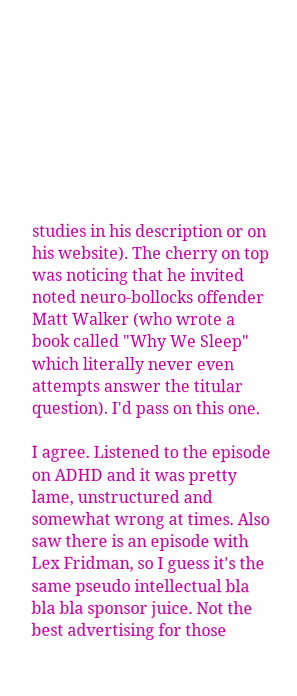studies in his description or on his website). The cherry on top was noticing that he invited noted neuro-bollocks offender Matt Walker (who wrote a book called "Why We Sleep" which literally never even attempts answer the titular question). I'd pass on this one.

I agree. Listened to the episode on ADHD and it was pretty lame, unstructured and somewhat wrong at times. Also saw there is an episode with Lex Fridman, so I guess it's the same pseudo intellectual bla bla bla sponsor juice. Not the best advertising for those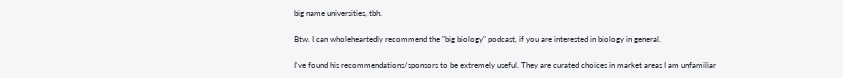big name universities, tbh.

Btw. I can wholeheartedly recommend the "big biology" podcast, if you are interested in biology in general.

I've found his recommendations/sponsors to be extremely useful. They are curated choices in market areas I am unfamiliar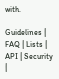with.

Guidelines | FAQ | Lists | API | Security |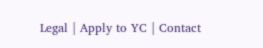Legal | Apply to YC | Contact